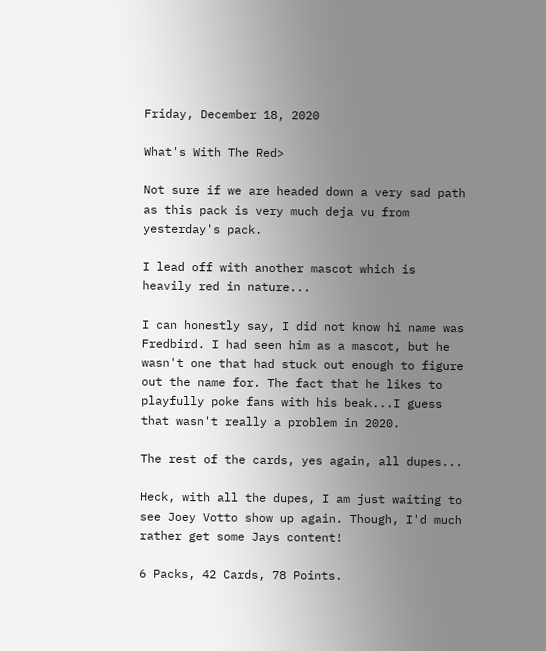Friday, December 18, 2020

What's With The Red>

Not sure if we are headed down a very sad path as this pack is very much deja vu from yesterday's pack.

I lead off with another mascot which is heavily red in nature...

I can honestly say, I did not know hi name was Fredbird. I had seen him as a mascot, but he wasn't one that had stuck out enough to figure out the name for. The fact that he likes to playfully poke fans with his beak...I guess that wasn't really a problem in 2020.

The rest of the cards, yes again, all dupes...

Heck, with all the dupes, I am just waiting to see Joey Votto show up again. Though, I'd much rather get some Jays content!

6 Packs, 42 Cards, 78 Points.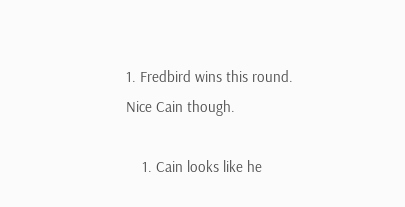1. Fredbird wins this round. Nice Cain though.

    1. Cain looks like he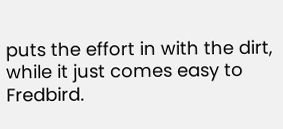puts the effort in with the dirt, while it just comes easy to Fredbird.